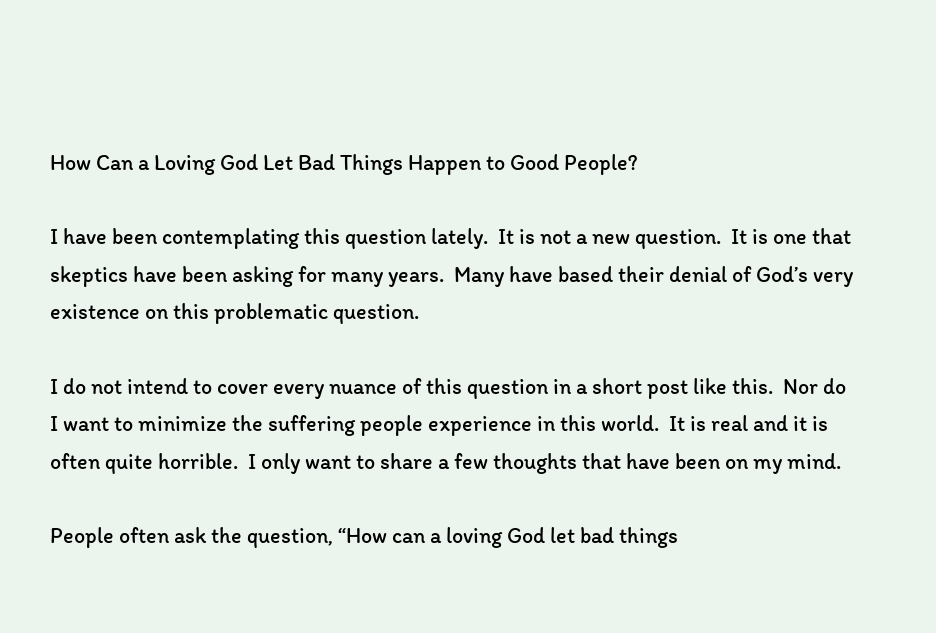How Can a Loving God Let Bad Things Happen to Good People?

I have been contemplating this question lately.  It is not a new question.  It is one that skeptics have been asking for many years.  Many have based their denial of God’s very existence on this problematic question.

I do not intend to cover every nuance of this question in a short post like this.  Nor do I want to minimize the suffering people experience in this world.  It is real and it is often quite horrible.  I only want to share a few thoughts that have been on my mind.

People often ask the question, “How can a loving God let bad things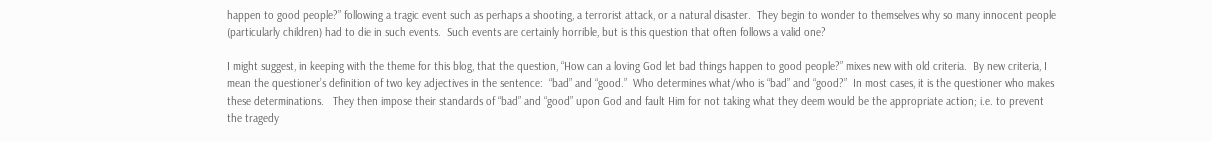happen to good people?” following a tragic event such as perhaps a shooting, a terrorist attack, or a natural disaster.  They begin to wonder to themselves why so many innocent people (particularly children) had to die in such events.  Such events are certainly horrible, but is this question that often follows a valid one?

I might suggest, in keeping with the theme for this blog, that the question, “How can a loving God let bad things happen to good people?” mixes new with old criteria.  By new criteria, I mean the questioner’s definition of two key adjectives in the sentence:  “bad” and “good.”  Who determines what/who is “bad” and “good?”  In most cases, it is the questioner who makes these determinations.   They then impose their standards of “bad” and “good” upon God and fault Him for not taking what they deem would be the appropriate action; i.e. to prevent the tragedy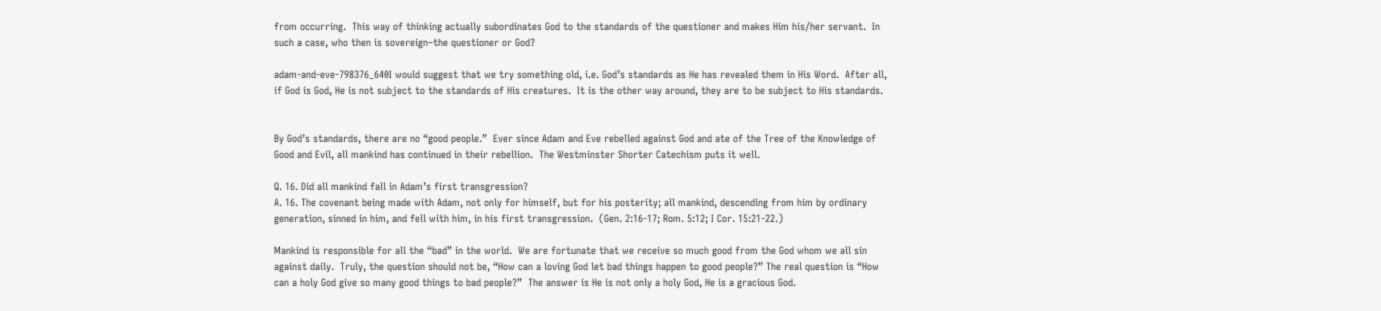from occurring.  This way of thinking actually subordinates God to the standards of the questioner and makes Him his/her servant.  In such a case, who then is sovereign–the questioner or God?

adam-and-eve-798376_640I would suggest that we try something old, i.e. God’s standards as He has revealed them in His Word.  After all, if God is God, He is not subject to the standards of His creatures.  It is the other way around, they are to be subject to His standards.


By God’s standards, there are no “good people.”  Ever since Adam and Eve rebelled against God and ate of the Tree of the Knowledge of Good and Evil, all mankind has continued in their rebellion.  The Westminster Shorter Catechism puts it well.

Q. 16. Did all mankind fall in Adam’s first transgression?
A. 16. The covenant being made with Adam, not only for himself, but for his posterity; all mankind, descending from him by ordinary generation, sinned in him, and fell with him, in his first transgression.  (Gen. 2:16-17; Rom. 5:12; I Cor. 15:21-22.)

Mankind is responsible for all the “bad” in the world.  We are fortunate that we receive so much good from the God whom we all sin against daily.  Truly, the question should not be, “How can a loving God let bad things happen to good people?” The real question is “How can a holy God give so many good things to bad people?”  The answer is He is not only a holy God, He is a gracious God.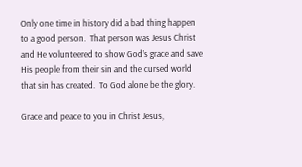Only one time in history did a bad thing happen to a good person.  That person was Jesus Christ and He volunteered to show God’s grace and save His people from their sin and the cursed world that sin has created.  To God alone be the glory.

Grace and peace to you in Christ Jesus,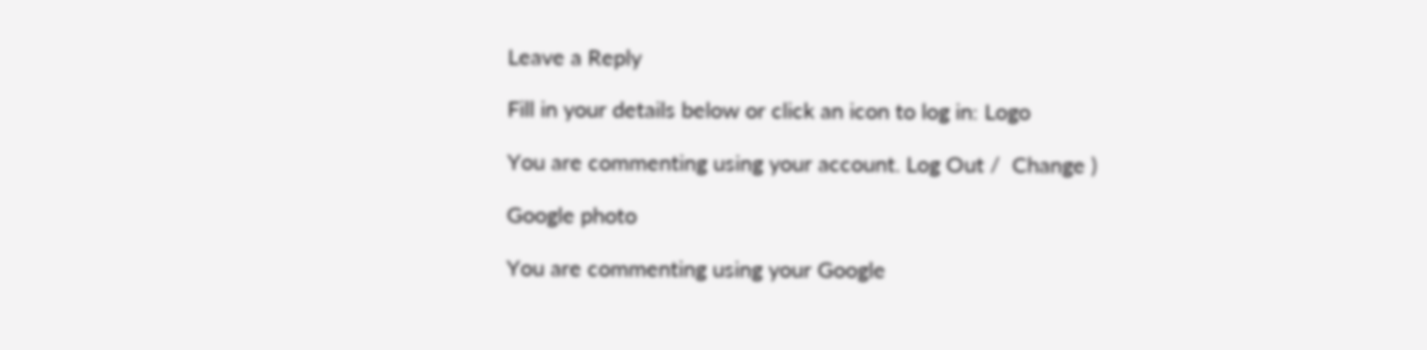Leave a Reply

Fill in your details below or click an icon to log in: Logo

You are commenting using your account. Log Out /  Change )

Google photo

You are commenting using your Google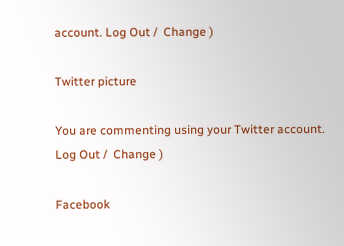account. Log Out /  Change )

Twitter picture

You are commenting using your Twitter account. Log Out /  Change )

Facebook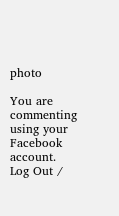photo

You are commenting using your Facebook account. Log Out /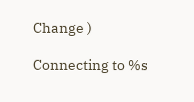Change )

Connecting to %s